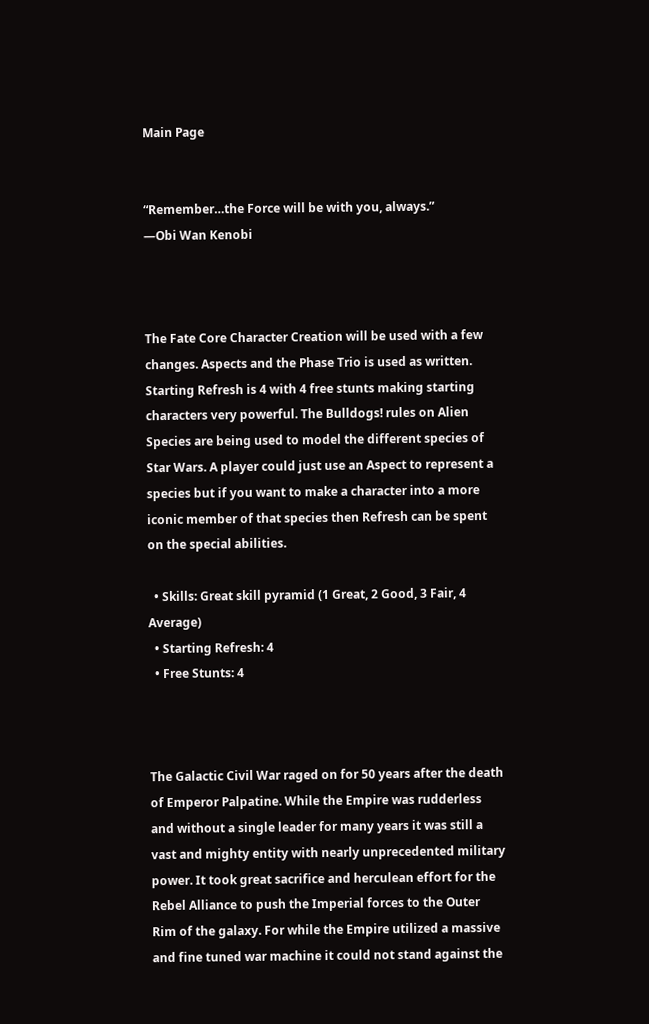Main Page


“Remember…the Force will be with you, always.”
―Obi Wan Kenobi



The Fate Core Character Creation will be used with a few changes. Aspects and the Phase Trio is used as written. Starting Refresh is 4 with 4 free stunts making starting characters very powerful. The Bulldogs! rules on Alien Species are being used to model the different species of Star Wars. A player could just use an Aspect to represent a species but if you want to make a character into a more iconic member of that species then Refresh can be spent on the special abilities.

  • Skills: Great skill pyramid (1 Great, 2 Good, 3 Fair, 4 Average)
  • Starting Refresh: 4
  • Free Stunts: 4



The Galactic Civil War raged on for 50 years after the death of Emperor Palpatine. While the Empire was rudderless and without a single leader for many years it was still a vast and mighty entity with nearly unprecedented military power. It took great sacrifice and herculean effort for the Rebel Alliance to push the Imperial forces to the Outer Rim of the galaxy. For while the Empire utilized a massive and fine tuned war machine it could not stand against the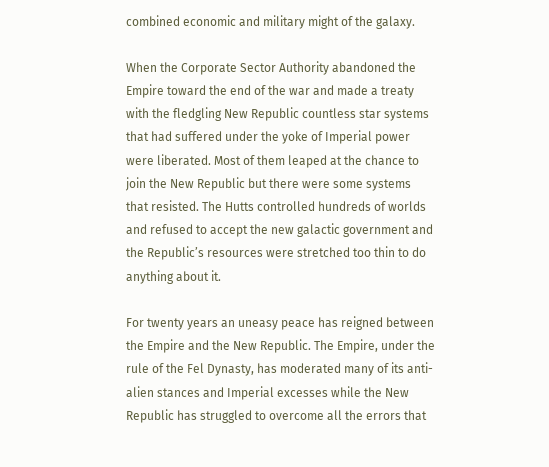combined economic and military might of the galaxy.

When the Corporate Sector Authority abandoned the Empire toward the end of the war and made a treaty with the fledgling New Republic countless star systems that had suffered under the yoke of Imperial power were liberated. Most of them leaped at the chance to join the New Republic but there were some systems that resisted. The Hutts controlled hundreds of worlds and refused to accept the new galactic government and the Republic’s resources were stretched too thin to do anything about it.

For twenty years an uneasy peace has reigned between the Empire and the New Republic. The Empire, under the rule of the Fel Dynasty, has moderated many of its anti-alien stances and Imperial excesses while the New Republic has struggled to overcome all the errors that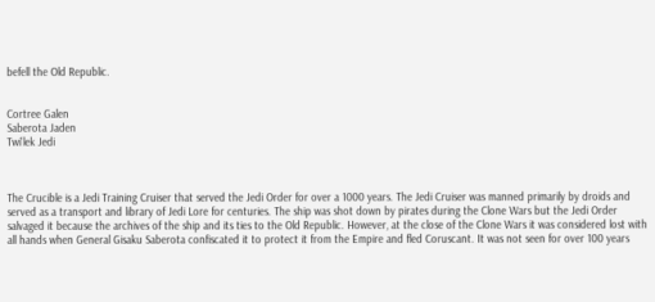befell the Old Republic.


Cortree Galen
Saberota Jaden
Twi'lek Jedi



The Crucible is a Jedi Training Cruiser that served the Jedi Order for over a 1000 years. The Jedi Cruiser was manned primarily by droids and served as a transport and library of Jedi Lore for centuries. The ship was shot down by pirates during the Clone Wars but the Jedi Order salvaged it because the archives of the ship and its ties to the Old Republic. However, at the close of the Clone Wars it was considered lost with all hands when General Gisaku Saberota confiscated it to protect it from the Empire and fled Coruscant. It was not seen for over 100 years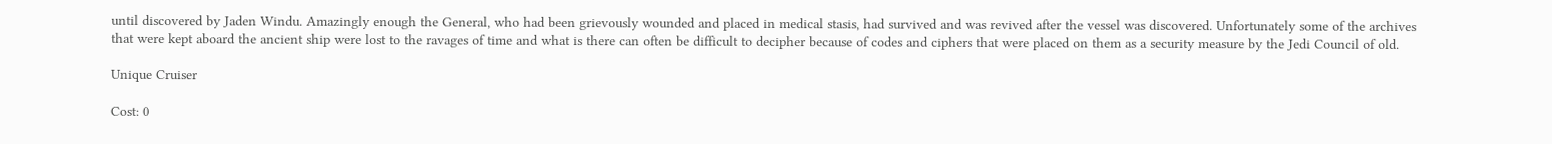until discovered by Jaden Windu. Amazingly enough the General, who had been grievously wounded and placed in medical stasis, had survived and was revived after the vessel was discovered. Unfortunately some of the archives that were kept aboard the ancient ship were lost to the ravages of time and what is there can often be difficult to decipher because of codes and ciphers that were placed on them as a security measure by the Jedi Council of old.

Unique Cruiser

Cost: 0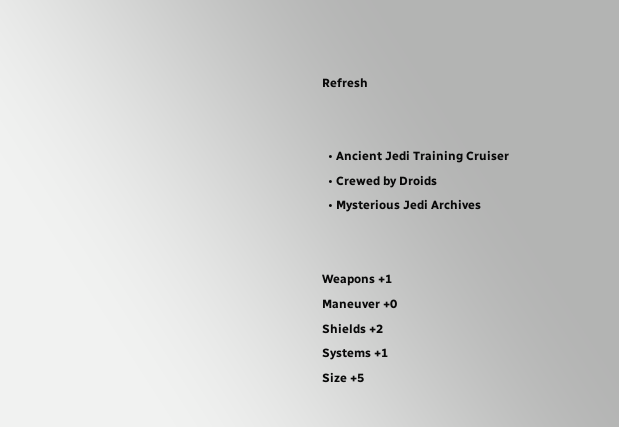Refresh


  • Ancient Jedi Training Cruiser
  • Crewed by Droids
  • Mysterious Jedi Archives


Weapons +1
Maneuver +0
Shields +2
Systems +1
Size +5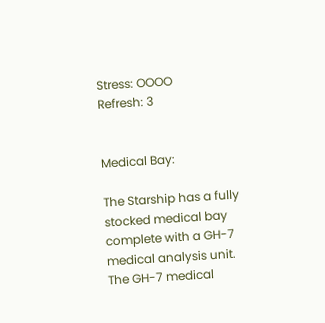Stress: OOOO
Refresh: 3


Medical Bay:

The Starship has a fully stocked medical bay complete with a GH-7 medical analysis unit. The GH-7 medical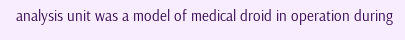analysis unit was a model of medical droid in operation during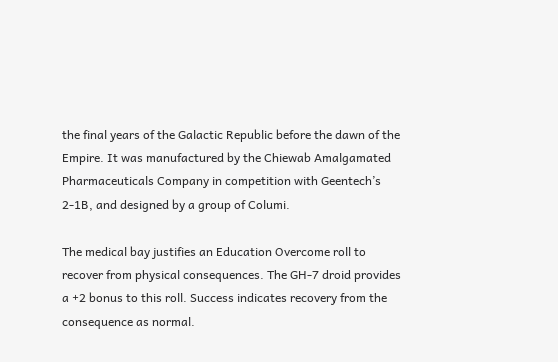the final years of the Galactic Republic before the dawn of the Empire. It was manufactured by the Chiewab Amalgamated Pharmaceuticals Company in competition with Geentech’s 2-1B, and designed by a group of Columi.

The medical bay justifies an Education Overcome roll to recover from physical consequences. The GH-7 droid provides a +2 bonus to this roll. Success indicates recovery from the consequence as normal.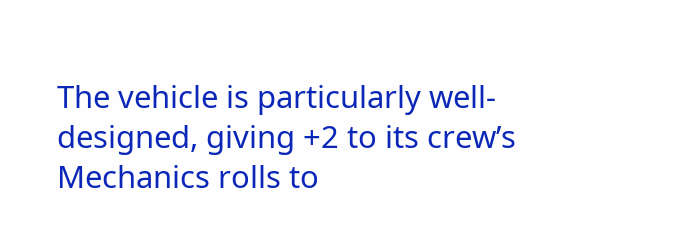The vehicle is particularly well-designed, giving +2 to its crew’s Mechanics rolls to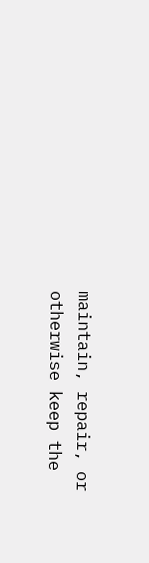maintain, repair, or otherwise keep the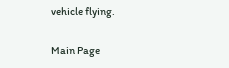vehicle flying.

Main Page